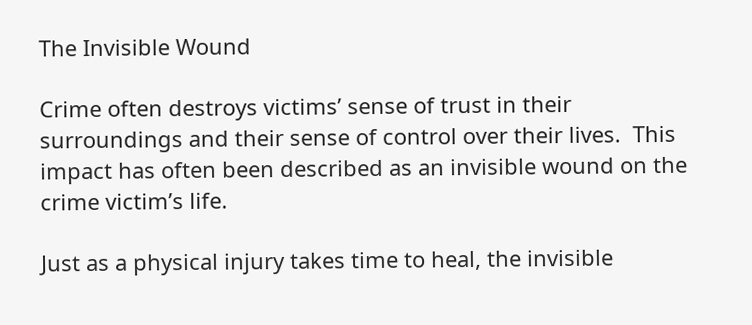The Invisible Wound

Crime often destroys victims’ sense of trust in their surroundings and their sense of control over their lives.  This impact has often been described as an invisible wound on the crime victim’s life.

Just as a physical injury takes time to heal, the invisible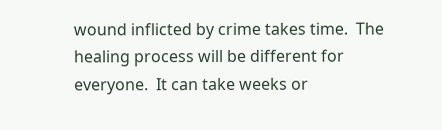wound inflicted by crime takes time.  The healing process will be different for everyone.  It can take weeks or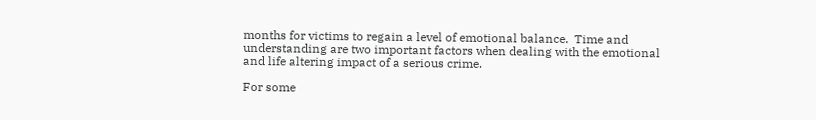months for victims to regain a level of emotional balance.  Time and understanding are two important factors when dealing with the emotional and life altering impact of a serious crime.

For some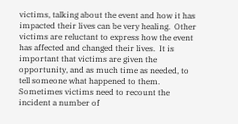victims, talking about the event and how it has impacted their lives can be very healing.  Other victims are reluctant to express how the event has affected and changed their lives.  It is important that victims are given the opportunity, and as much time as needed, to tell someone what happened to them.  Sometimes victims need to recount the incident a number of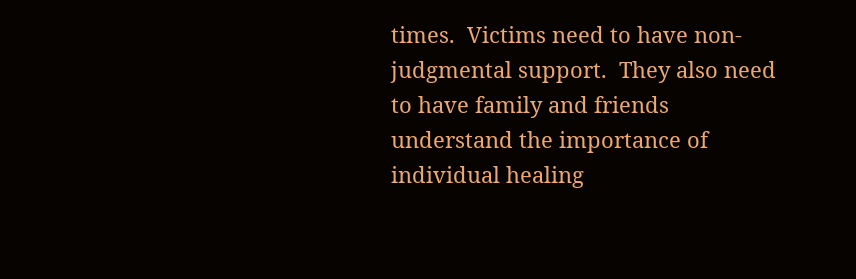times.  Victims need to have non-judgmental support.  They also need to have family and friends understand the importance of individual healing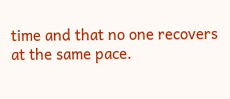time and that no one recovers at the same pace.